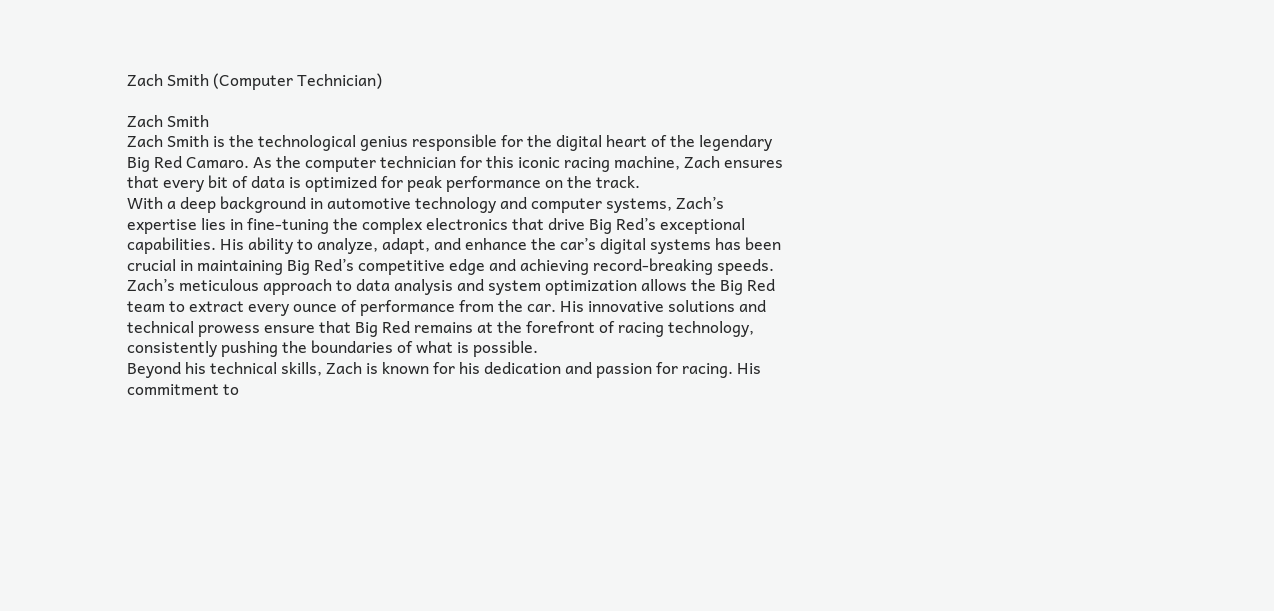Zach Smith (Computer Technician)

Zach Smith
Zach Smith is the technological genius responsible for the digital heart of the legendary Big Red Camaro. As the computer technician for this iconic racing machine, Zach ensures that every bit of data is optimized for peak performance on the track.
With a deep background in automotive technology and computer systems, Zach’s expertise lies in fine-tuning the complex electronics that drive Big Red’s exceptional capabilities. His ability to analyze, adapt, and enhance the car’s digital systems has been crucial in maintaining Big Red’s competitive edge and achieving record-breaking speeds.
Zach’s meticulous approach to data analysis and system optimization allows the Big Red team to extract every ounce of performance from the car. His innovative solutions and technical prowess ensure that Big Red remains at the forefront of racing technology, consistently pushing the boundaries of what is possible.
Beyond his technical skills, Zach is known for his dedication and passion for racing. His commitment to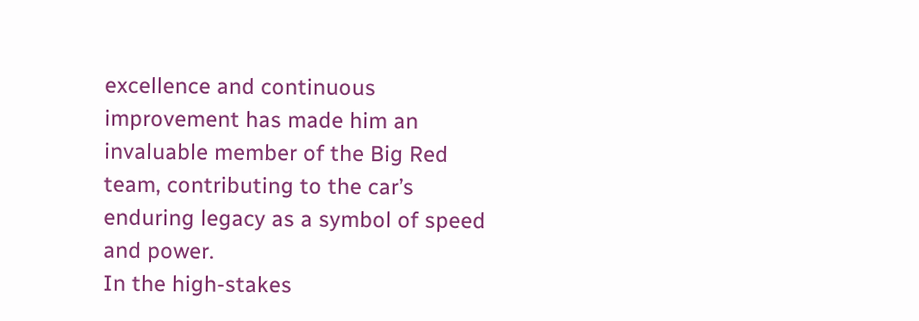excellence and continuous improvement has made him an invaluable member of the Big Red team, contributing to the car’s enduring legacy as a symbol of speed and power.
In the high-stakes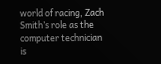world of racing, Zach Smith’s role as the computer technician is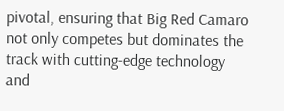pivotal, ensuring that Big Red Camaro not only competes but dominates the track with cutting-edge technology and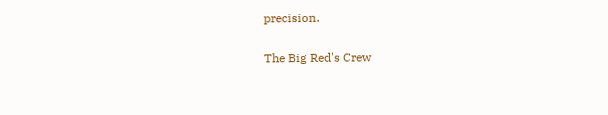precision.

The Big Red's Crew